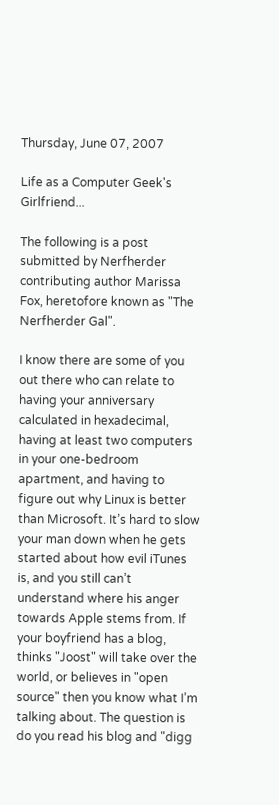Thursday, June 07, 2007

Life as a Computer Geek's Girlfriend...

The following is a post submitted by Nerfherder contributing author Marissa Fox, heretofore known as "The Nerfherder Gal".

I know there are some of you out there who can relate to having your anniversary calculated in hexadecimal, having at least two computers in your one-bedroom apartment, and having to figure out why Linux is better than Microsoft. It’s hard to slow your man down when he gets started about how evil iTunes is, and you still can’t understand where his anger towards Apple stems from. If your boyfriend has a blog, thinks "Joost" will take over the world, or believes in "open source" then you know what I’m talking about. The question is do you read his blog and "digg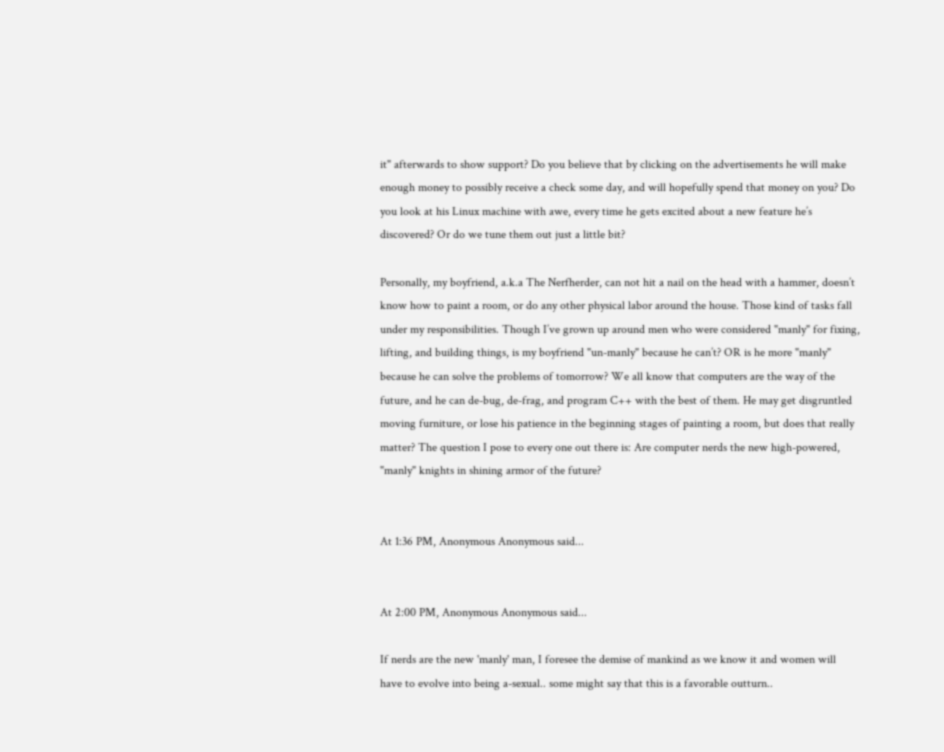it" afterwards to show support? Do you believe that by clicking on the advertisements he will make enough money to possibly receive a check some day, and will hopefully spend that money on you? Do you look at his Linux machine with awe, every time he gets excited about a new feature he’s discovered? Or do we tune them out just a little bit?

Personally, my boyfriend, a.k.a The Nerfherder, can not hit a nail on the head with a hammer, doesn’t know how to paint a room, or do any other physical labor around the house. Those kind of tasks fall under my responsibilities. Though I’ve grown up around men who were considered "manly" for fixing, lifting, and building things, is my boyfriend "un-manly" because he can’t? OR is he more "manly" because he can solve the problems of tomorrow? We all know that computers are the way of the future, and he can de-bug, de-frag, and program C++ with the best of them. He may get disgruntled moving furniture, or lose his patience in the beginning stages of painting a room, but does that really matter? The question I pose to every one out there is: Are computer nerds the new high-powered, "manly" knights in shining armor of the future?


At 1:36 PM, Anonymous Anonymous said...


At 2:00 PM, Anonymous Anonymous said...

If nerds are the new 'manly' man, I foresee the demise of mankind as we know it and women will have to evolve into being a-sexual.. some might say that this is a favorable outturn..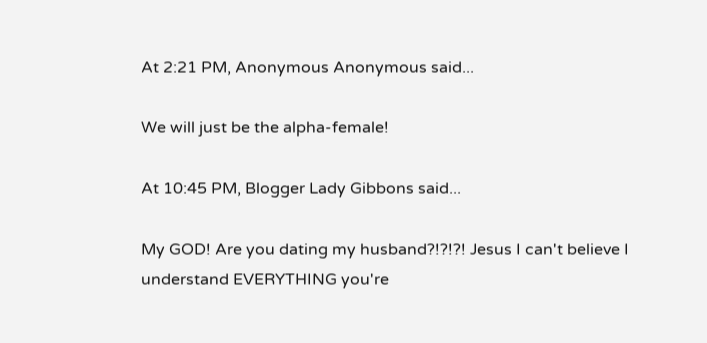At 2:21 PM, Anonymous Anonymous said...

We will just be the alpha-female!

At 10:45 PM, Blogger Lady Gibbons said...

My GOD! Are you dating my husband?!?!?! Jesus I can't believe I understand EVERYTHING you're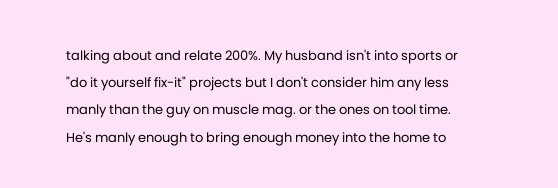talking about and relate 200%. My husband isn't into sports or "do it yourself fix-it" projects but I don't consider him any less manly than the guy on muscle mag. or the ones on tool time. He's manly enough to bring enough money into the home to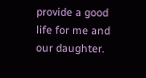provide a good life for me and our daughter.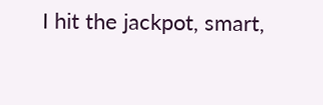I hit the jackpot, smart,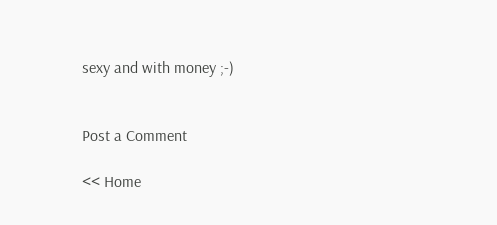sexy and with money ;-)


Post a Comment

<< Home